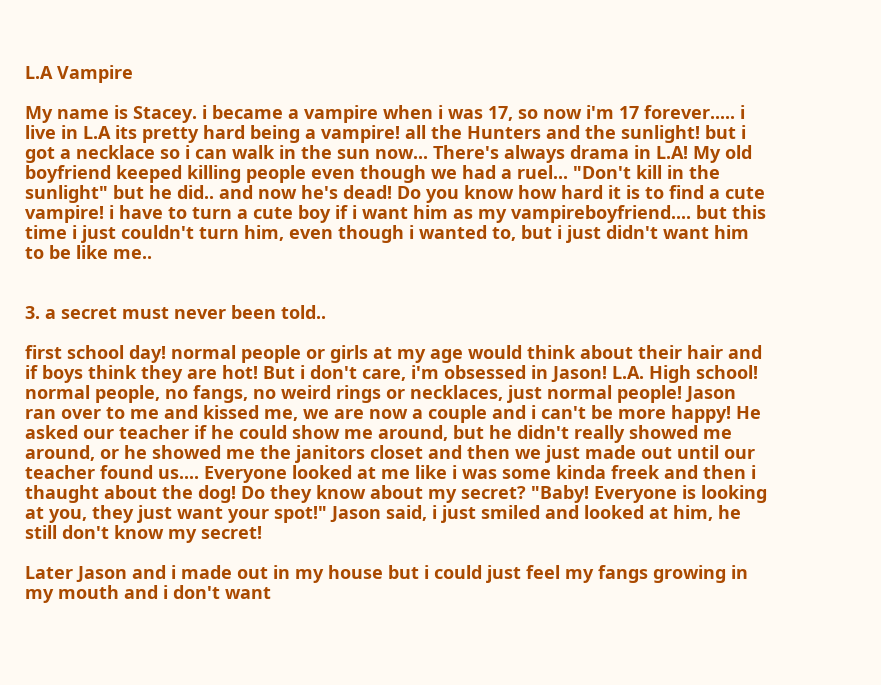L.A Vampire

My name is Stacey. i became a vampire when i was 17, so now i'm 17 forever..... i live in L.A its pretty hard being a vampire! all the Hunters and the sunlight! but i got a necklace so i can walk in the sun now... There's always drama in L.A! My old boyfriend keeped killing people even though we had a ruel... "Don't kill in the sunlight" but he did.. and now he's dead! Do you know how hard it is to find a cute vampire! i have to turn a cute boy if i want him as my vampireboyfriend.... but this time i just couldn't turn him, even though i wanted to, but i just didn't want him to be like me..


3. a secret must never been told..

first school day! normal people or girls at my age would think about their hair and if boys think they are hot! But i don't care, i'm obsessed in Jason! L.A. High school! normal people, no fangs, no weird rings or necklaces, just normal people! Jason ran over to me and kissed me, we are now a couple and i can't be more happy! He asked our teacher if he could show me around, but he didn't really showed me around, or he showed me the janitors closet and then we just made out until our teacher found us.... Everyone looked at me like i was some kinda freek and then i thaught about the dog! Do they know about my secret? "Baby! Everyone is looking at you, they just want your spot!" Jason said, i just smiled and looked at him, he still don't know my secret!

Later Jason and i made out in my house but i could just feel my fangs growing in my mouth and i don't want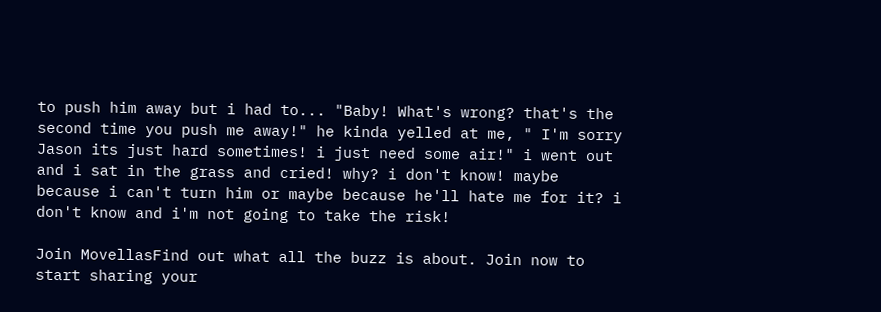to push him away but i had to... "Baby! What's wrong? that's the second time you push me away!" he kinda yelled at me, " I'm sorry Jason its just hard sometimes! i just need some air!" i went out and i sat in the grass and cried! why? i don't know! maybe because i can't turn him or maybe because he'll hate me for it? i don't know and i'm not going to take the risk!

Join MovellasFind out what all the buzz is about. Join now to start sharing your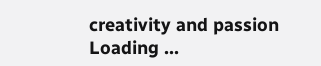creativity and passion
Loading ...